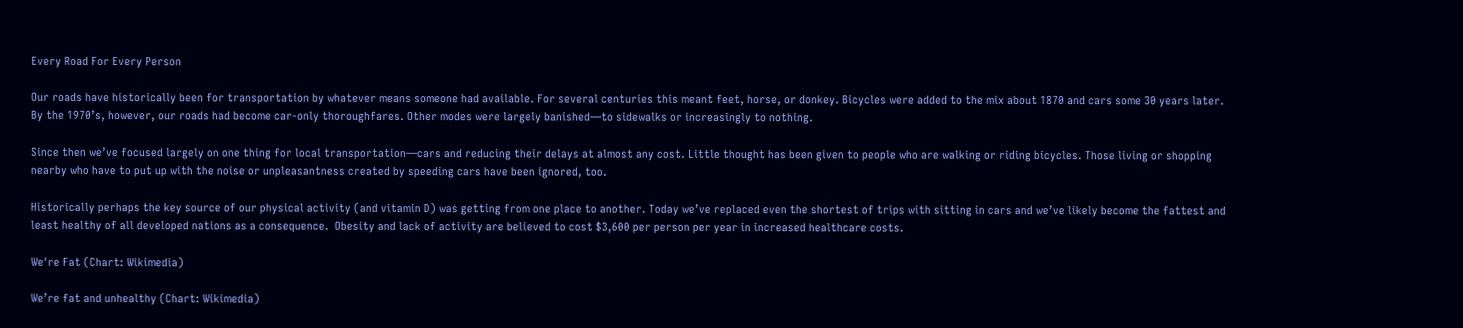Every Road For Every Person

Our roads have historically been for transportation by whatever means someone had available. For several centuries this meant feet, horse, or donkey. Bicycles were added to the mix about 1870 and cars some 30 years later. By the 1970’s, however, our roads had become car-only thoroughfares. Other modes were largely banished—to sidewalks or increasingly to nothing.

Since then we’ve focused largely on one thing for local transportation—cars and reducing their delays at almost any cost. Little thought has been given to people who are walking or riding bicycles. Those living or shopping nearby who have to put up with the noise or unpleasantness created by speeding cars have been ignored, too.

Historically perhaps the key source of our physical activity (and vitamin D) was getting from one place to another. Today we’ve replaced even the shortest of trips with sitting in cars and we’ve likely become the fattest and least healthy of all developed nations as a consequence.  Obesity and lack of activity are believed to cost $3,600 per person per year in increased healthcare costs.

We're Fat (Chart: Wikimedia)

We’re fat and unhealthy (Chart: Wikimedia)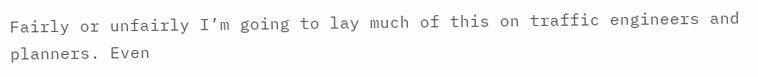Fairly or unfairly I’m going to lay much of this on traffic engineers and planners. Even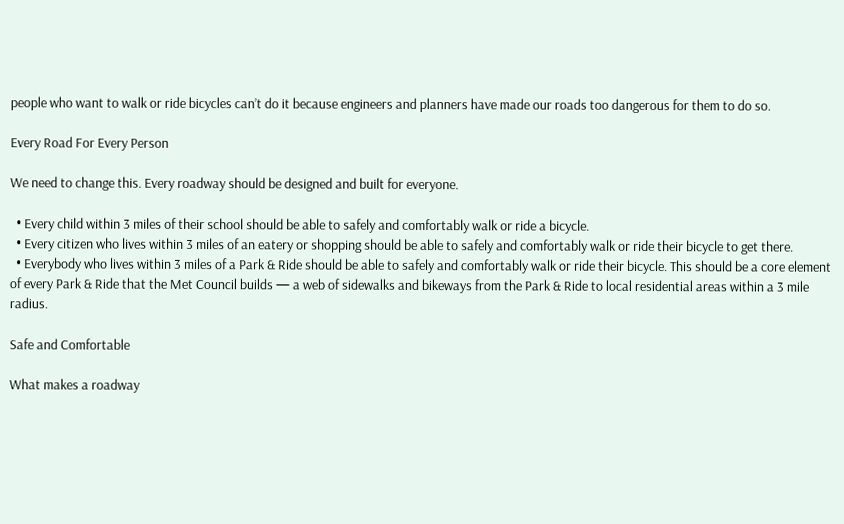people who want to walk or ride bicycles can’t do it because engineers and planners have made our roads too dangerous for them to do so.

Every Road For Every Person

We need to change this. Every roadway should be designed and built for everyone.

  • Every child within 3 miles of their school should be able to safely and comfortably walk or ride a bicycle.
  • Every citizen who lives within 3 miles of an eatery or shopping should be able to safely and comfortably walk or ride their bicycle to get there.
  • Everybody who lives within 3 miles of a Park & Ride should be able to safely and comfortably walk or ride their bicycle. This should be a core element of every Park & Ride that the Met Council builds — a web of sidewalks and bikeways from the Park & Ride to local residential areas within a 3 mile radius.

Safe and Comfortable

What makes a roadway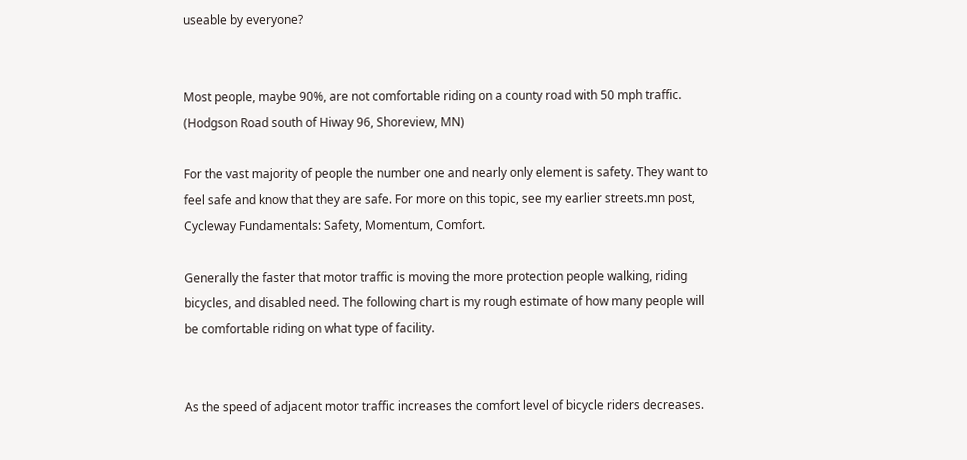useable by everyone?


Most people, maybe 90%, are not comfortable riding on a county road with 50 mph traffic. (Hodgson Road south of Hiway 96, Shoreview, MN)

For the vast majority of people the number one and nearly only element is safety. They want to feel safe and know that they are safe. For more on this topic, see my earlier streets.mn post, Cycleway Fundamentals: Safety, Momentum, Comfort.

Generally the faster that motor traffic is moving the more protection people walking, riding bicycles, and disabled need. The following chart is my rough estimate of how many people will be comfortable riding on what type of facility.


As the speed of adjacent motor traffic increases the comfort level of bicycle riders decreases.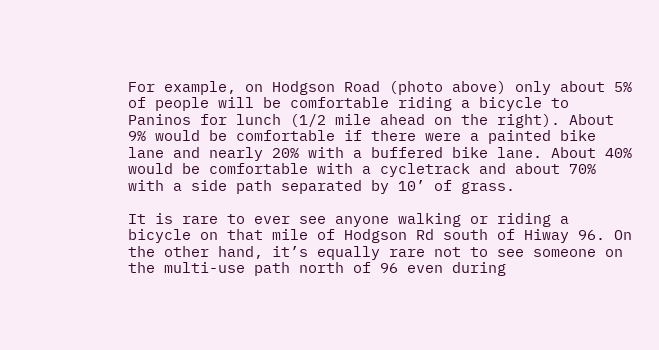For example, on Hodgson Road (photo above) only about 5% of people will be comfortable riding a bicycle to Paninos for lunch (1/2 mile ahead on the right). About 9% would be comfortable if there were a painted bike lane and nearly 20% with a buffered bike lane. About 40% would be comfortable with a cycletrack and about 70% with a side path separated by 10’ of grass.

It is rare to ever see anyone walking or riding a bicycle on that mile of Hodgson Rd south of Hiway 96. On the other hand, it’s equally rare not to see someone on the multi-use path north of 96 even during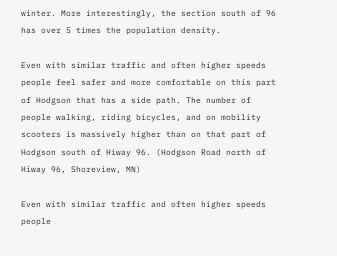winter. More interestingly, the section south of 96 has over 5 times the population density.

Even with similar traffic and often higher speeds people feel safer and more comfortable on this part of Hodgson that has a side path. The number of people walking, riding bicycles, and on mobility scooters is massively higher than on that part of Hodgson south of Hiway 96. (Hodgson Road north of Hiway 96, Shoreview, MN)

Even with similar traffic and often higher speeds people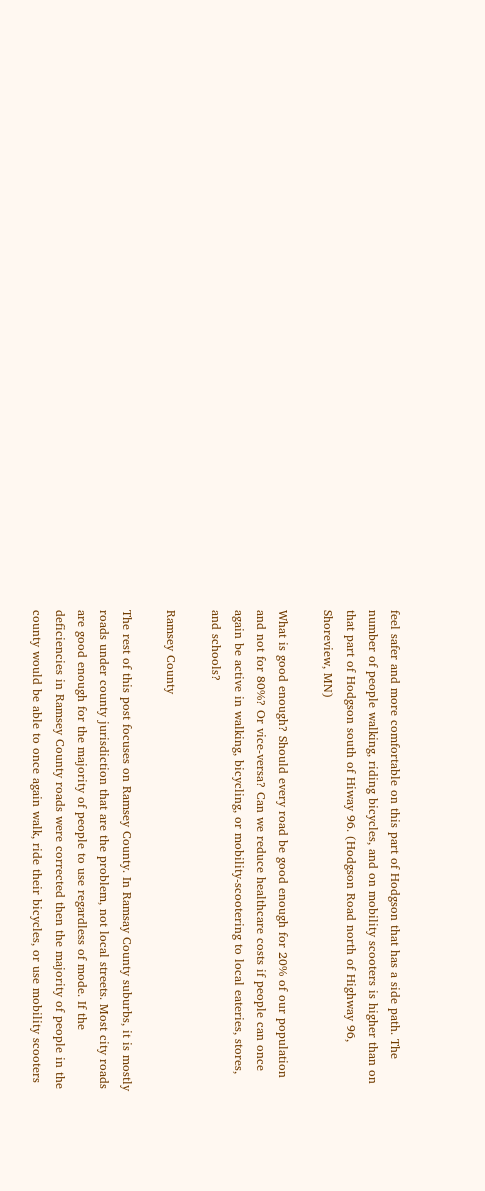feel safer and more comfortable on this part of Hodgson that has a side path. The number of people walking, riding bicycles, and on mobility scooters is higher than on that part of Hodgson south of Hiway 96. (Hodgson Road north of Highway 96, Shoreview, MN)

What is good enough? Should every road be good enough for 20% of our population and not for 80%? Or vice-versa? Can we reduce healthcare costs if people can once again be active in walking, bicycling, or mobility-scootering to local eateries, stores, and schools?

Ramsey County

The rest of this post focuses on Ramsey County. In Ramsay County suburbs, it is mostly roads under county jurisdiction that are the problem, not local streets. Most city roads are good enough for the majority of people to use regardless of mode. If the deficiencies in Ramsey County roads were corrected then the majority of people in the county would be able to once again walk, ride their bicycles, or use mobility scooters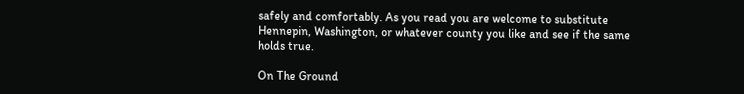safely and comfortably. As you read you are welcome to substitute Hennepin, Washington, or whatever county you like and see if the same holds true.

On The Ground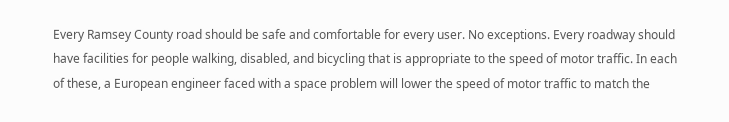Every Ramsey County road should be safe and comfortable for every user. No exceptions. Every roadway should have facilities for people walking, disabled, and bicycling that is appropriate to the speed of motor traffic. In each of these, a European engineer faced with a space problem will lower the speed of motor traffic to match the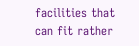facilities that can fit rather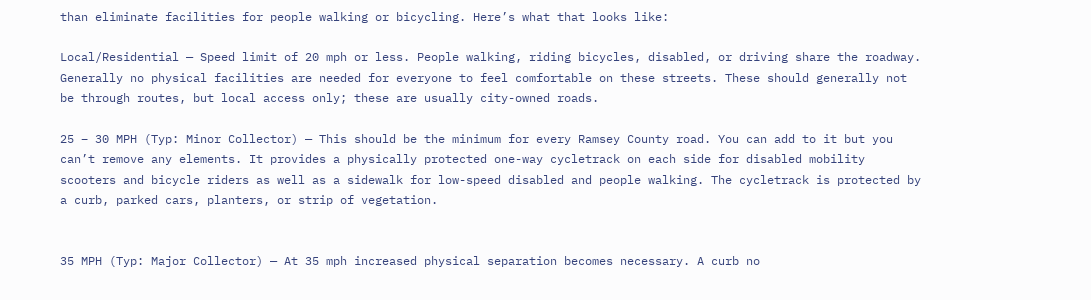than eliminate facilities for people walking or bicycling. Here’s what that looks like:

Local/Residential — Speed limit of 20 mph or less. People walking, riding bicycles, disabled, or driving share the roadway. Generally no physical facilities are needed for everyone to feel comfortable on these streets. These should generally not be through routes, but local access only; these are usually city-owned roads.

25 – 30 MPH (Typ: Minor Collector) — This should be the minimum for every Ramsey County road. You can add to it but you can’t remove any elements. It provides a physically protected one-way cycletrack on each side for disabled mobility scooters and bicycle riders as well as a sidewalk for low-speed disabled and people walking. The cycletrack is protected by a curb, parked cars, planters, or strip of vegetation.


35 MPH (Typ: Major Collector) — At 35 mph increased physical separation becomes necessary. A curb no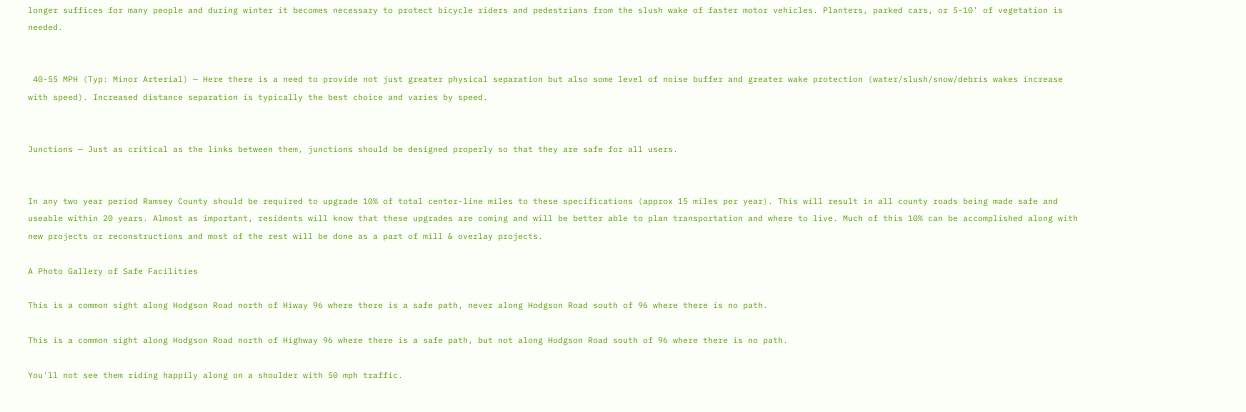longer suffices for many people and during winter it becomes necessary to protect bicycle riders and pedestrians from the slush wake of faster motor vehicles. Planters, parked cars, or 5-10’ of vegetation is needed.


 40-55 MPH (Typ: Minor Arterial) — Here there is a need to provide not just greater physical separation but also some level of noise buffer and greater wake protection (water/slush/snow/debris wakes increase with speed). Increased distance separation is typically the best choice and varies by speed.


Junctions — Just as critical as the links between them, junctions should be designed properly so that they are safe for all users.


In any two year period Ramsey County should be required to upgrade 10% of total center-line miles to these specifications (approx 15 miles per year). This will result in all county roads being made safe and useable within 20 years. Almost as important, residents will know that these upgrades are coming and will be better able to plan transportation and where to live. Much of this 10% can be accomplished along with new projects or reconstructions and most of the rest will be done as a part of mill & overlay projects.

A Photo Gallery of Safe Facilities

This is a common sight along Hodgson Road north of Hiway 96 where there is a safe path, never along Hodgson Road south of 96 where there is no path.

This is a common sight along Hodgson Road north of Highway 96 where there is a safe path, but not along Hodgson Road south of 96 where there is no path.

You'll not see them riding happily along on a shoulder with 50 mph traffic.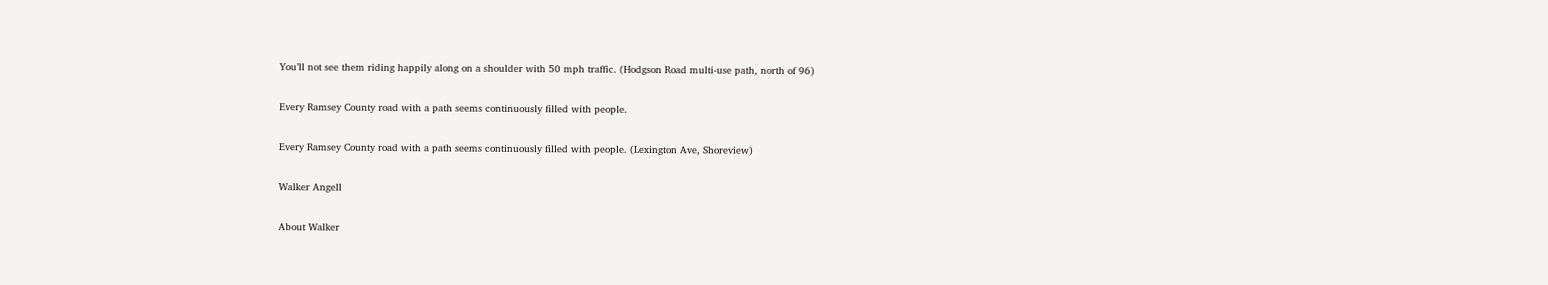You’ll not see them riding happily along on a shoulder with 50 mph traffic. (Hodgson Road multi-use path, north of 96)

Every Ramsey County road with a path seems continuously filled with people.

Every Ramsey County road with a path seems continuously filled with people. (Lexington Ave, Shoreview)

Walker Angell

About Walker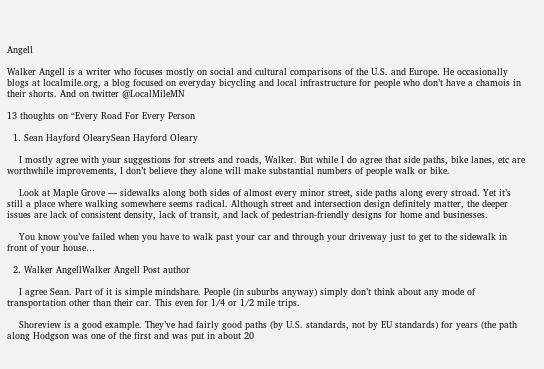Angell

Walker Angell is a writer who focuses mostly on social and cultural comparisons of the U.S. and Europe. He occasionally blogs at localmile.org, a blog focused on everyday bicycling and local infrastructure for people who don’t have a chamois in their shorts. And on twitter @LocalMileMN

13 thoughts on “Every Road For Every Person

  1. Sean Hayford OlearySean Hayford Oleary

    I mostly agree with your suggestions for streets and roads, Walker. But while I do agree that side paths, bike lanes, etc are worthwhile improvements, I don’t believe they alone will make substantial numbers of people walk or bike.

    Look at Maple Grove — sidewalks along both sides of almost every minor street, side paths along every stroad. Yet it’s still a place where walking somewhere seems radical. Although street and intersection design definitely matter, the deeper issues are lack of consistent density, lack of transit, and lack of pedestrian-friendly designs for home and businesses.

    You know you’ve failed when you have to walk past your car and through your driveway just to get to the sidewalk in front of your house…

  2. Walker AngellWalker Angell Post author

    I agree Sean. Part of it is simple mindshare. People (in suburbs anyway) simply don’t think about any mode of transportation other than their car. This even for 1/4 or 1/2 mile trips.

    Shoreview is a good example. They’ve had fairly good paths (by U.S. standards, not by EU standards) for years (the path along Hodgson was one of the first and was put in about 20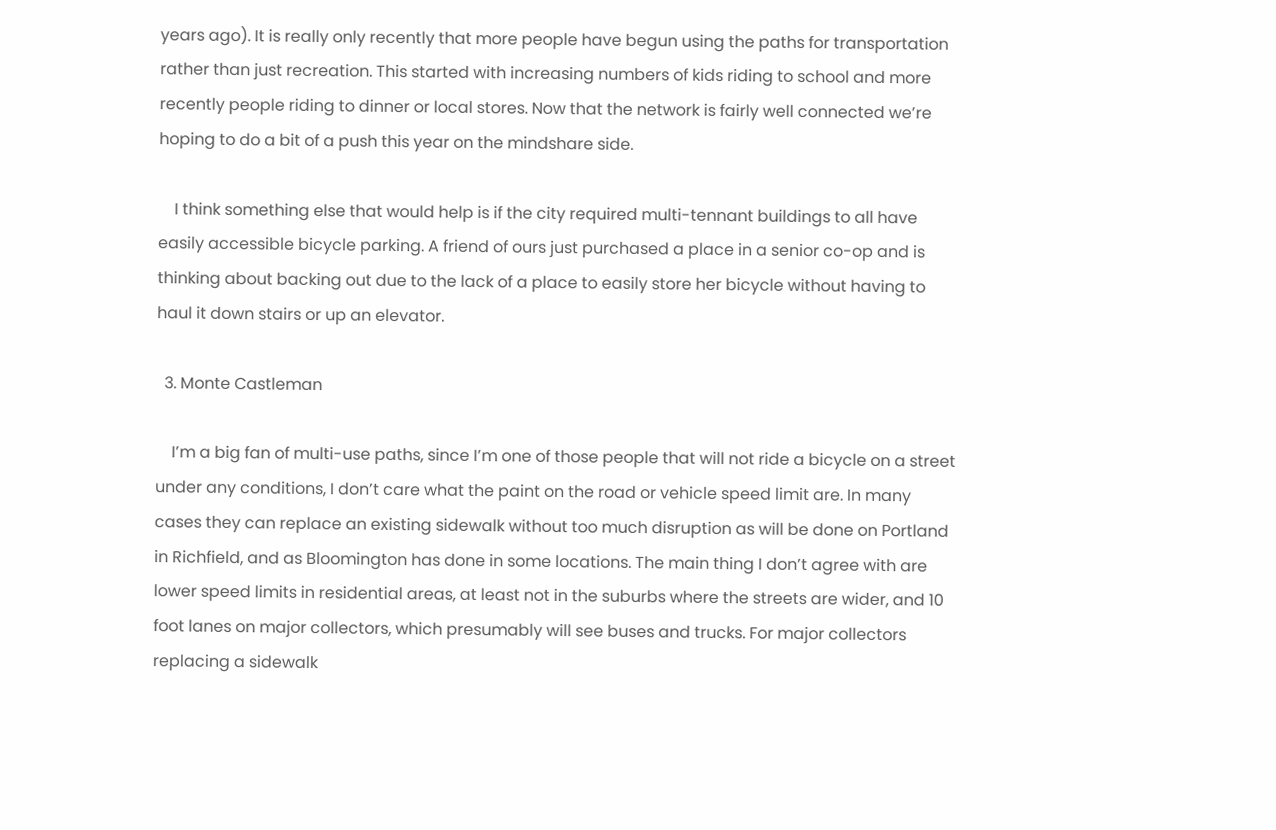years ago). It is really only recently that more people have begun using the paths for transportation rather than just recreation. This started with increasing numbers of kids riding to school and more recently people riding to dinner or local stores. Now that the network is fairly well connected we’re hoping to do a bit of a push this year on the mindshare side.

    I think something else that would help is if the city required multi-tennant buildings to all have easily accessible bicycle parking. A friend of ours just purchased a place in a senior co-op and is thinking about backing out due to the lack of a place to easily store her bicycle without having to haul it down stairs or up an elevator.

  3. Monte Castleman

    I’m a big fan of multi-use paths, since I’m one of those people that will not ride a bicycle on a street under any conditions, I don’t care what the paint on the road or vehicle speed limit are. In many cases they can replace an existing sidewalk without too much disruption as will be done on Portland in Richfield, and as Bloomington has done in some locations. The main thing I don’t agree with are lower speed limits in residential areas, at least not in the suburbs where the streets are wider, and 10 foot lanes on major collectors, which presumably will see buses and trucks. For major collectors replacing a sidewalk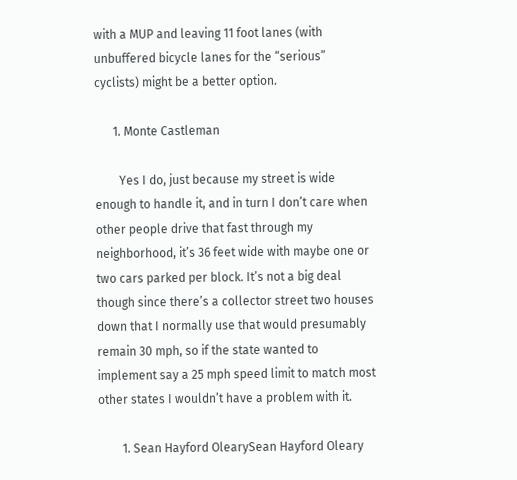with a MUP and leaving 11 foot lanes (with unbuffered bicycle lanes for the “serious” cyclists) might be a better option.

      1. Monte Castleman

        Yes I do, just because my street is wide enough to handle it, and in turn I don’t care when other people drive that fast through my neighborhood, it’s 36 feet wide with maybe one or two cars parked per block. It’s not a big deal though since there’s a collector street two houses down that I normally use that would presumably remain 30 mph, so if the state wanted to implement say a 25 mph speed limit to match most other states I wouldn’t have a problem with it.

        1. Sean Hayford OlearySean Hayford Oleary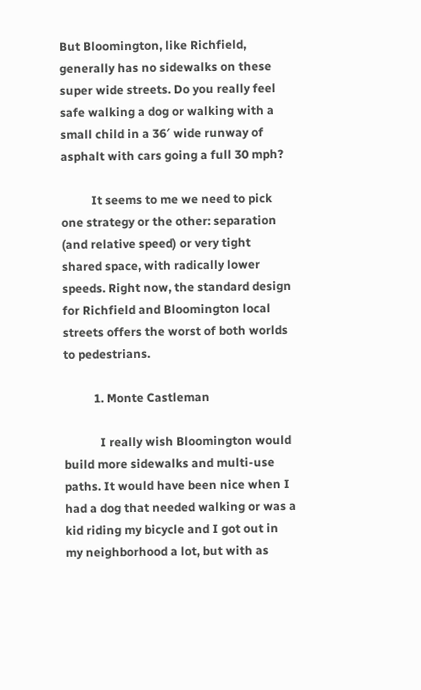But Bloomington, like Richfield, generally has no sidewalks on these super wide streets. Do you really feel safe walking a dog or walking with a small child in a 36′ wide runway of asphalt with cars going a full 30 mph?

          It seems to me we need to pick one strategy or the other: separation (and relative speed) or very tight shared space, with radically lower speeds. Right now, the standard design for Richfield and Bloomington local streets offers the worst of both worlds to pedestrians.

          1. Monte Castleman

            I really wish Bloomington would build more sidewalks and multi-use paths. It would have been nice when I had a dog that needed walking or was a kid riding my bicycle and I got out in my neighborhood a lot, but with as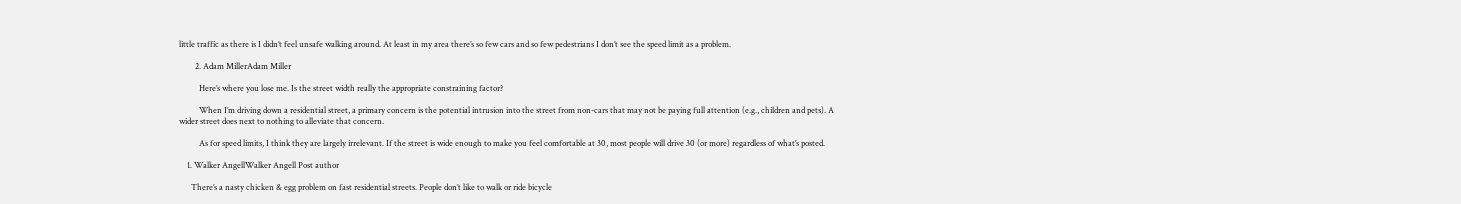little traffic as there is I didn’t feel unsafe walking around. At least in my area there’s so few cars and so few pedestrians I don’t see the speed limit as a problem.

        2. Adam MillerAdam Miller

          Here’s where you lose me. Is the street width really the appropriate constraining factor?

          When I’m driving down a residential street, a primary concern is the potential intrusion into the street from non-cars that may not be paying full attention (e.g., children and pets). A wider street does next to nothing to alleviate that concern.

          As for speed limits, I think they are largely irrelevant. If the street is wide enough to make you feel comfortable at 30, most people will drive 30 (or more) regardless of what’s posted.

    1. Walker AngellWalker Angell Post author

      There’s a nasty chicken & egg problem on fast residential streets. People don’t like to walk or ride bicycle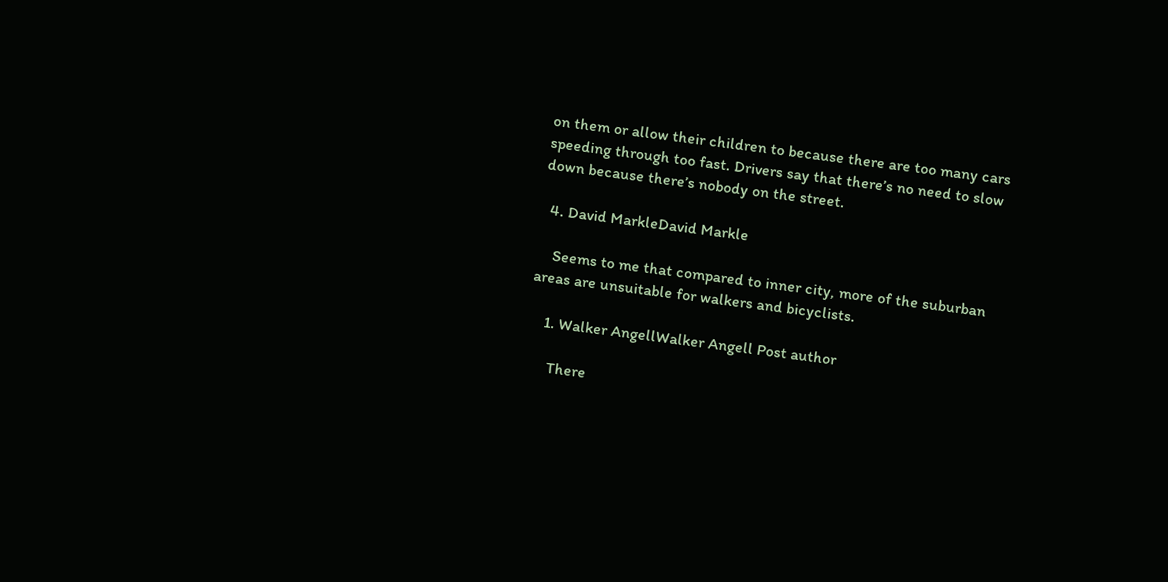on them or allow their children to because there are too many cars speeding through too fast. Drivers say that there’s no need to slow down because there’s nobody on the street.

  4. David MarkleDavid Markle

    Seems to me that compared to inner city, more of the suburban areas are unsuitable for walkers and bicyclists.

    1. Walker AngellWalker Angell Post author

      There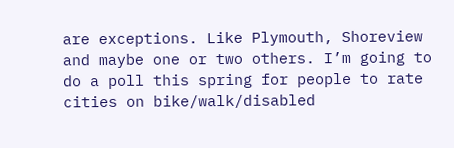are exceptions. Like Plymouth, Shoreview and maybe one or two others. I’m going to do a poll this spring for people to rate cities on bike/walk/disabled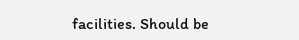facilities. Should be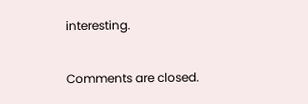interesting.

Comments are closed.